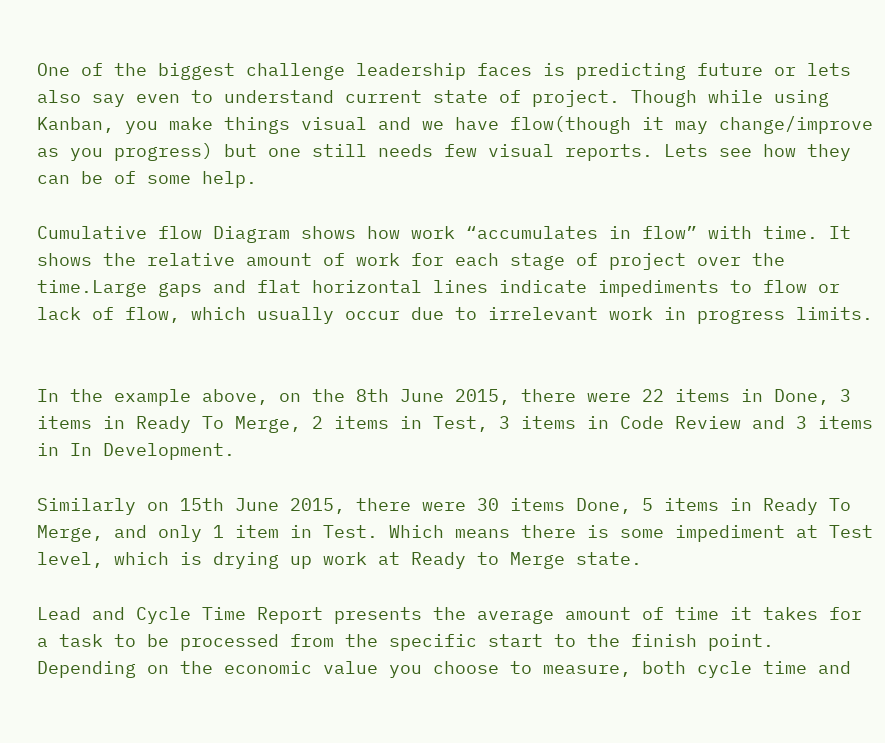One of the biggest challenge leadership faces is predicting future or lets also say even to understand current state of project. Though while using Kanban, you make things visual and we have flow(though it may change/improve as you progress) but one still needs few visual reports. Lets see how they can be of some help.

Cumulative flow Diagram shows how work “accumulates in flow” with time. It shows the relative amount of work for each stage of project over the time.Large gaps and flat horizontal lines indicate impediments to flow or lack of flow, which usually occur due to irrelevant work in progress limits.


In the example above, on the 8th June 2015, there were 22 items in Done, 3 items in Ready To Merge, 2 items in Test, 3 items in Code Review and 3 items in In Development.

Similarly on 15th June 2015, there were 30 items Done, 5 items in Ready To Merge, and only 1 item in Test. Which means there is some impediment at Test level, which is drying up work at Ready to Merge state.

Lead and Cycle Time Report presents the average amount of time it takes for a task to be processed from the specific start to the finish point. Depending on the economic value you choose to measure, both cycle time and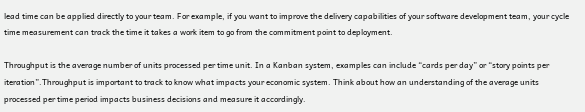lead time can be applied directly to your team. For example, if you want to improve the delivery capabilities of your software development team, your cycle time measurement can track the time it takes a work item to go from the commitment point to deployment.

Throughput is the average number of units processed per time unit. In a Kanban system, examples can include “cards per day” or “story points per iteration”.Throughput is important to track to know what impacts your economic system. Think about how an understanding of the average units processed per time period impacts business decisions and measure it accordingly.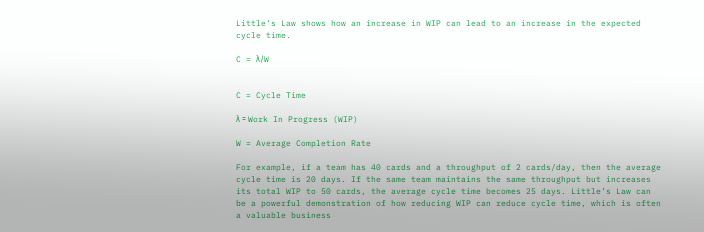Little’s Law shows how an increase in WIP can lead to an increase in the expected cycle time.

C = λ/W


C = Cycle Time

λ = Work In Progress (WIP)

W = Average Completion Rate

For example, if a team has 40 cards and a throughput of 2 cards/day, then the average cycle time is 20 days. If the same team maintains the same throughput but increases its total WIP to 50 cards, the average cycle time becomes 25 days. Little’s Law can be a powerful demonstration of how reducing WIP can reduce cycle time, which is often a valuable business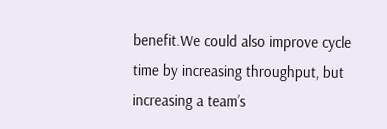benefit.We could also improve cycle time by increasing throughput, but increasing a team’s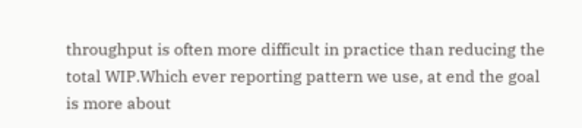throughput is often more difficult in practice than reducing the total WIP.Which ever reporting pattern we use, at end the goal is more about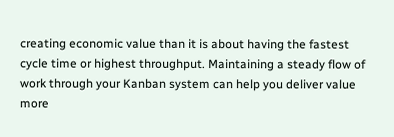creating economic value than it is about having the fastest cycle time or highest throughput. Maintaining a steady flow of work through your Kanban system can help you deliver value more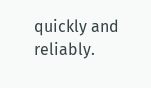quickly and reliably.